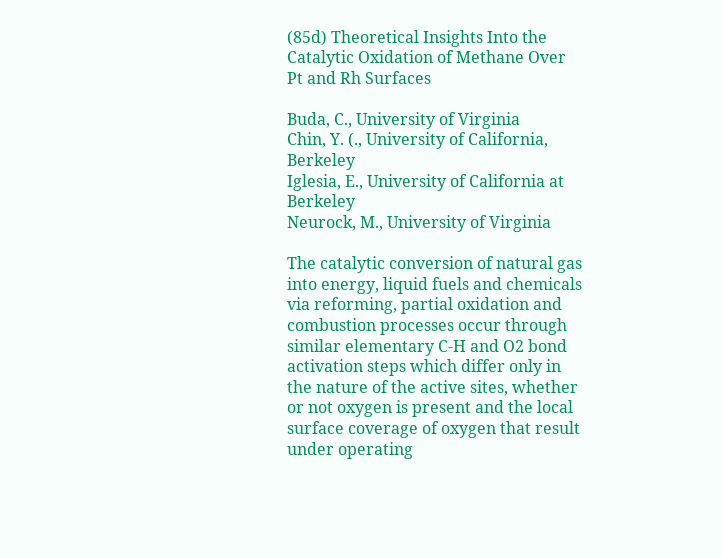(85d) Theoretical Insights Into the Catalytic Oxidation of Methane Over Pt and Rh Surfaces

Buda, C., University of Virginia
Chin, Y. (., University of California, Berkeley
Iglesia, E., University of California at Berkeley
Neurock, M., University of Virginia

The catalytic conversion of natural gas into energy, liquid fuels and chemicals via reforming, partial oxidation and combustion processes occur through similar elementary C-H and O2 bond activation steps which differ only in the nature of the active sites, whether or not oxygen is present and the local surface coverage of oxygen that result under operating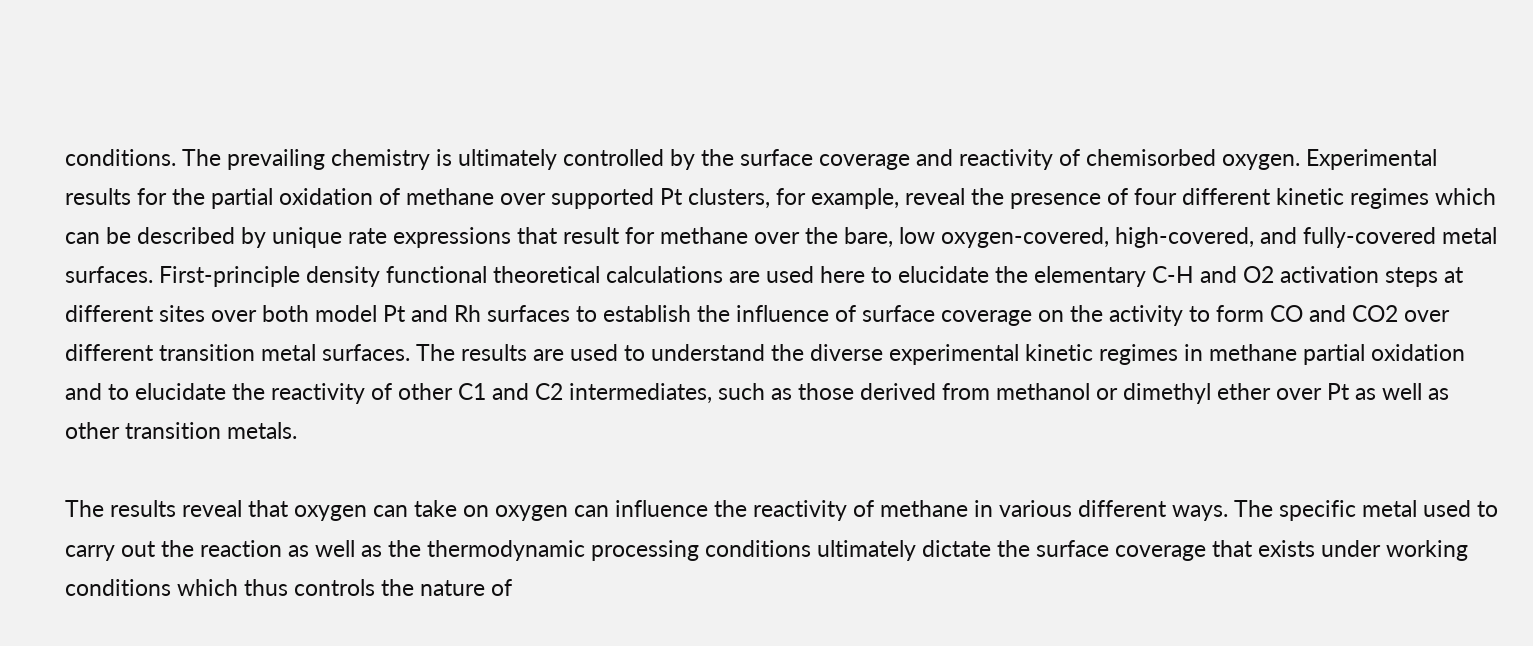conditions. The prevailing chemistry is ultimately controlled by the surface coverage and reactivity of chemisorbed oxygen. Experimental results for the partial oxidation of methane over supported Pt clusters, for example, reveal the presence of four different kinetic regimes which can be described by unique rate expressions that result for methane over the bare, low oxygen-covered, high-covered, and fully-covered metal surfaces. First-principle density functional theoretical calculations are used here to elucidate the elementary C-H and O2 activation steps at different sites over both model Pt and Rh surfaces to establish the influence of surface coverage on the activity to form CO and CO2 over different transition metal surfaces. The results are used to understand the diverse experimental kinetic regimes in methane partial oxidation and to elucidate the reactivity of other C1 and C2 intermediates, such as those derived from methanol or dimethyl ether over Pt as well as other transition metals.

The results reveal that oxygen can take on oxygen can influence the reactivity of methane in various different ways. The specific metal used to carry out the reaction as well as the thermodynamic processing conditions ultimately dictate the surface coverage that exists under working conditions which thus controls the nature of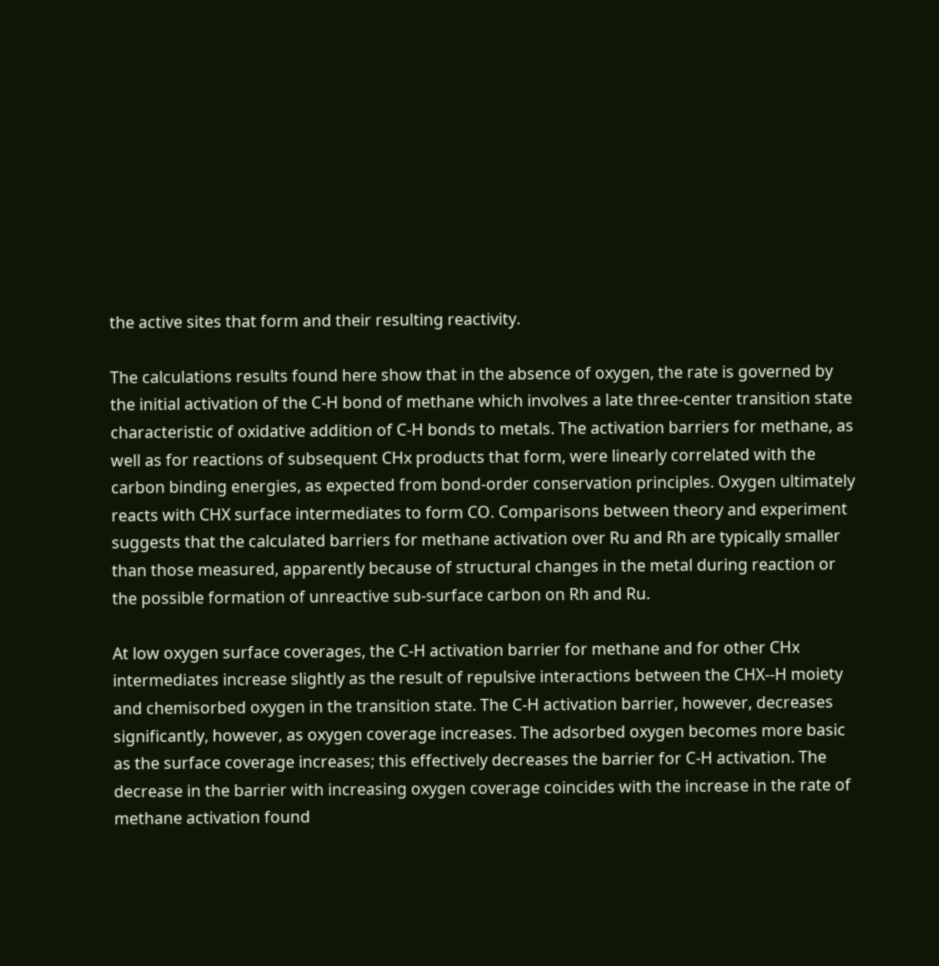the active sites that form and their resulting reactivity.

The calculations results found here show that in the absence of oxygen, the rate is governed by the initial activation of the C-H bond of methane which involves a late three-center transition state characteristic of oxidative addition of C-H bonds to metals. The activation barriers for methane, as well as for reactions of subsequent CHx products that form, were linearly correlated with the carbon binding energies, as expected from bond-order conservation principles. Oxygen ultimately reacts with CHX surface intermediates to form CO. Comparisons between theory and experiment suggests that the calculated barriers for methane activation over Ru and Rh are typically smaller than those measured, apparently because of structural changes in the metal during reaction or the possible formation of unreactive sub-surface carbon on Rh and Ru.

At low oxygen surface coverages, the C-H activation barrier for methane and for other CHx intermediates increase slightly as the result of repulsive interactions between the CHX--H moiety and chemisorbed oxygen in the transition state. The C-H activation barrier, however, decreases significantly, however, as oxygen coverage increases. The adsorbed oxygen becomes more basic as the surface coverage increases; this effectively decreases the barrier for C-H activation. The decrease in the barrier with increasing oxygen coverage coincides with the increase in the rate of methane activation found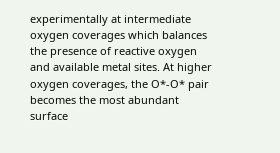experimentally at intermediate oxygen coverages which balances the presence of reactive oxygen and available metal sites. At higher oxygen coverages, the O*-O* pair becomes the most abundant surface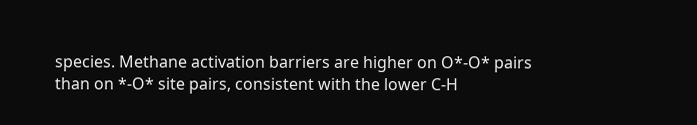species. Methane activation barriers are higher on O*-O* pairs than on *-O* site pairs, consistent with the lower C-H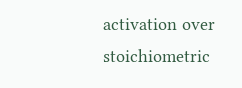activation over stoichiometric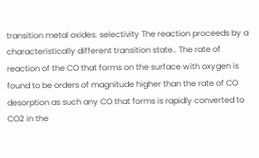transition metal oxides. selectivity The reaction proceeds by a characteristically different transition state.. The rate of reaction of the CO that forms on the surface with oxygen is found to be orders of magnitude higher than the rate of CO desorption as such any CO that forms is rapidly converted to CO2 in the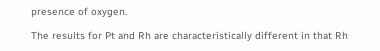presence of oxygen.

The results for Pt and Rh are characteristically different in that Rh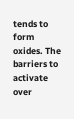tends to form oxides. The barriers to activate over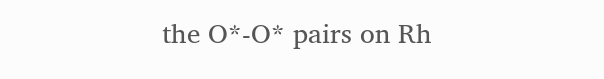the O*-O* pairs on Rh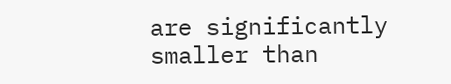are significantly smaller than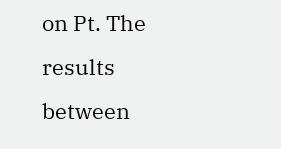on Pt. The results between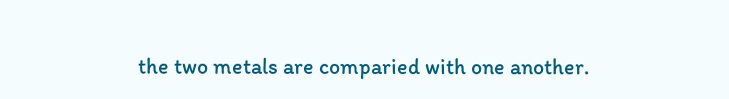the two metals are comparied with one another.